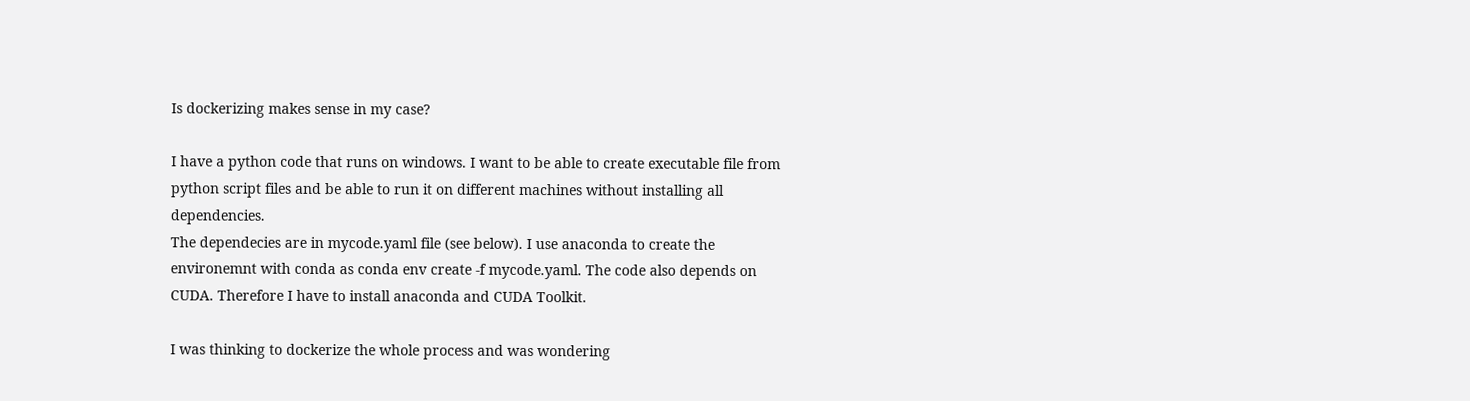Is dockerizing makes sense in my case?

I have a python code that runs on windows. I want to be able to create executable file from python script files and be able to run it on different machines without installing all dependencies.
The dependecies are in mycode.yaml file (see below). I use anaconda to create the environemnt with conda as conda env create -f mycode.yaml. The code also depends on CUDA. Therefore I have to install anaconda and CUDA Toolkit.

I was thinking to dockerize the whole process and was wondering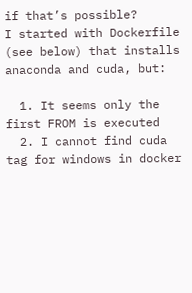if that’s possible?
I started with Dockerfile (see below) that installs anaconda and cuda, but:

  1. It seems only the first FROM is executed
  2. I cannot find cuda tag for windows in docker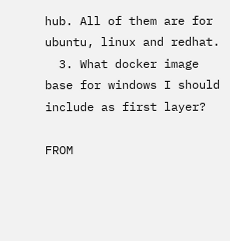hub. All of them are for ubuntu, linux and redhat.
  3. What docker image base for windows I should include as first layer?

FROM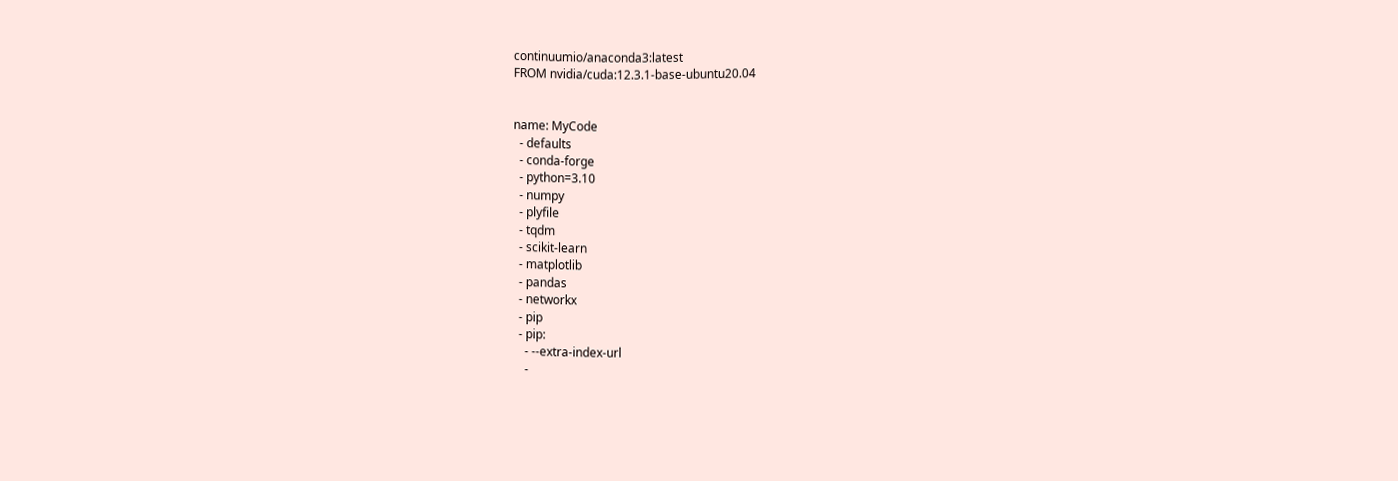continuumio/anaconda3:latest
FROM nvidia/cuda:12.3.1-base-ubuntu20.04


name: MyCode
  - defaults
  - conda-forge
  - python=3.10
  - numpy
  - plyfile
  - tqdm
  - scikit-learn
  - matplotlib
  - pandas
  - networkx
  - pip
  - pip:
    - --extra-index-url
    -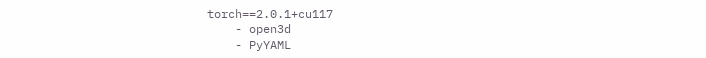torch==2.0.1+cu117
    - open3d
    - PyYAML